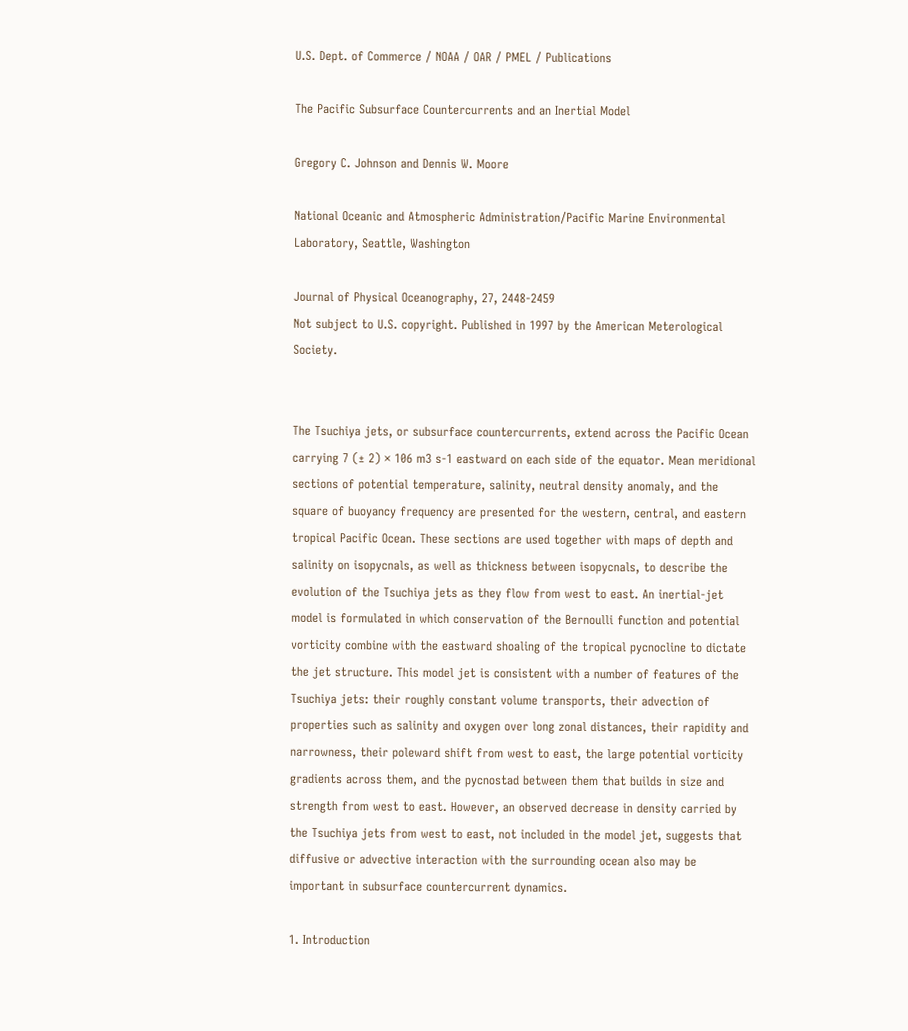U.S. Dept. of Commerce / NOAA / OAR / PMEL / Publications

The Pacific Subsurface Countercurrents and an Inertial Model

Gregory C. Johnson and Dennis W. Moore

National Oceanic and Atmospheric Administration/Pacific Marine Environmental Laboratory, Seattle, Washington

Journal of Physical Oceanography, 27, 2448-2459
Not subject to U.S. copyright. Published in 1997 by the American Meterological Society.


The Tsuchiya jets, or subsurface countercurrents, extend across the Pacific Ocean carrying 7 (± 2) × 106 m3 s-1 eastward on each side of the equator. Mean meridional sections of potential temperature, salinity, neutral density anomaly, and the square of buoyancy frequency are presented for the western, central, and eastern tropical Pacific Ocean. These sections are used together with maps of depth and salinity on isopycnals, as well as thickness between isopycnals, to describe the evolution of the Tsuchiya jets as they flow from west to east. An inertial-jet model is formulated in which conservation of the Bernoulli function and potential vorticity combine with the eastward shoaling of the tropical pycnocline to dictate the jet structure. This model jet is consistent with a number of features of the Tsuchiya jets: their roughly constant volume transports, their advection of properties such as salinity and oxygen over long zonal distances, their rapidity and narrowness, their poleward shift from west to east, the large potential vorticity gradients across them, and the pycnostad between them that builds in size and strength from west to east. However, an observed decrease in density carried by the Tsuchiya jets from west to east, not included in the model jet, suggests that diffusive or advective interaction with the surrounding ocean also may be important in subsurface countercurrent dynamics.

1. Introduction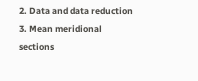2. Data and data reduction
3. Mean meridional sections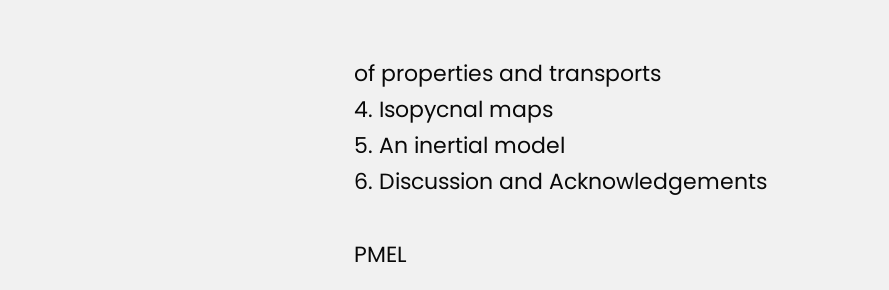of properties and transports
4. Isopycnal maps
5. An inertial model
6. Discussion and Acknowledgements

PMEL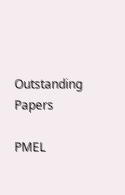Outstanding Papers

PMEL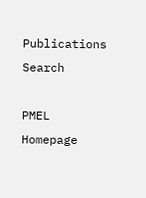Publications Search

PMEL Homepage